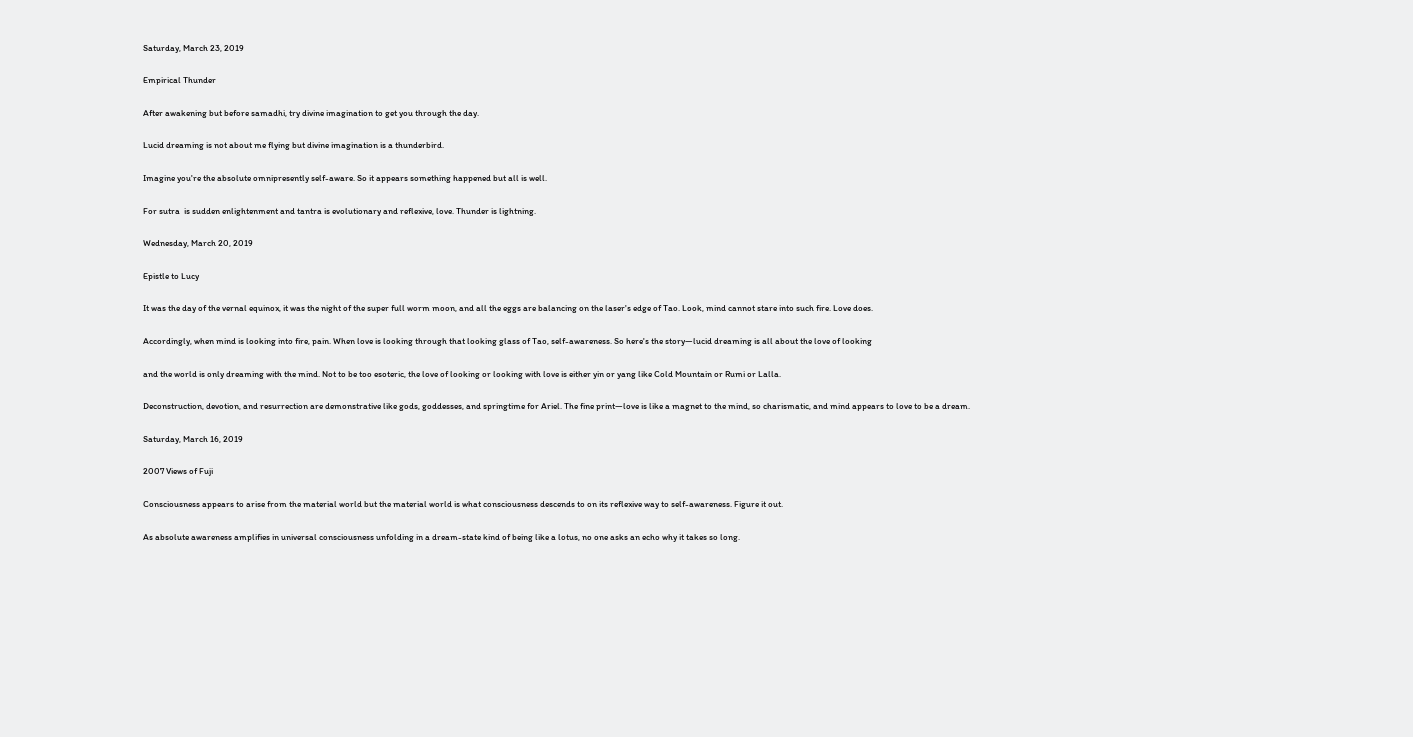Saturday, March 23, 2019

Empirical Thunder

After awakening but before samadhi, try divine imagination to get you through the day.

Lucid dreaming is not about me flying but divine imagination is a thunderbird.

Imagine you're the absolute omnipresently self-aware. So it appears something happened but all is well.

For sutra  is sudden enlightenment and tantra is evolutionary and reflexive, love. Thunder is lightning.

Wednesday, March 20, 2019

Epistle to Lucy

It was the day of the vernal equinox, it was the night of the super full worm moon, and all the eggs are balancing on the laser's edge of Tao. Look, mind cannot stare into such fire. Love does.

Accordingly, when mind is looking into fire, pain. When love is looking through that looking glass of Tao, self-awareness. So here's the story—lucid dreaming is all about the love of looking

and the world is only dreaming with the mind. Not to be too esoteric, the love of looking or looking with love is either yin or yang like Cold Mountain or Rumi or Lalla.

Deconstruction, devotion, and resurrection are demonstrative like gods, goddesses, and springtime for Ariel. The fine print—love is like a magnet to the mind, so charismatic, and mind appears to love to be a dream.

Saturday, March 16, 2019

2007 Views of Fuji

Consciousness appears to arise from the material world but the material world is what consciousness descends to on its reflexive way to self-awareness. Figure it out.

As absolute awareness amplifies in universal consciousness unfolding in a dream-state kind of being like a lotus, no one asks an echo why it takes so long.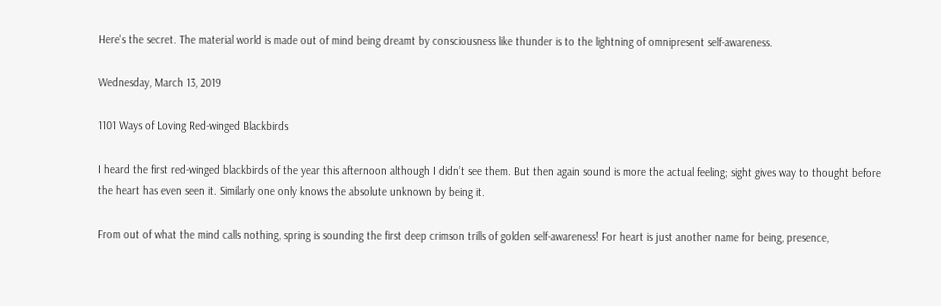Here's the secret. The material world is made out of mind being dreamt by consciousness like thunder is to the lightning of omnipresent self-awareness.

Wednesday, March 13, 2019

1101 Ways of Loving Red-winged Blackbirds

I heard the first red-winged blackbirds of the year this afternoon although I didn’t see them. But then again sound is more the actual feeling; sight gives way to thought before the heart has even seen it. Similarly one only knows the absolute unknown by being it.

From out of what the mind calls nothing, spring is sounding the first deep crimson trills of golden self-awareness! For heart is just another name for being, presence,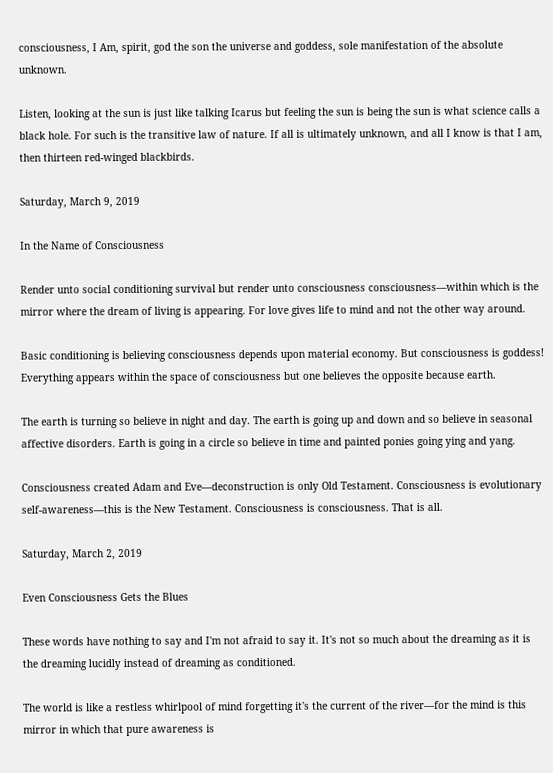consciousness, I Am, spirit, god the son the universe and goddess, sole manifestation of the absolute unknown.

Listen, looking at the sun is just like talking Icarus but feeling the sun is being the sun is what science calls a black hole. For such is the transitive law of nature. If all is ultimately unknown, and all I know is that I am, then thirteen red-winged blackbirds.

Saturday, March 9, 2019

In the Name of Consciousness

Render unto social conditioning survival but render unto consciousness consciousness—within which is the mirror where the dream of living is appearing. For love gives life to mind and not the other way around.

Basic conditioning is believing consciousness depends upon material economy. But consciousness is goddess! Everything appears within the space of consciousness but one believes the opposite because earth.

The earth is turning so believe in night and day. The earth is going up and down and so believe in seasonal affective disorders. Earth is going in a circle so believe in time and painted ponies going ying and yang.

Consciousness created Adam and Eve—deconstruction is only Old Testament. Consciousness is evolutionary self-awareness—this is the New Testament. Consciousness is consciousness. That is all.

Saturday, March 2, 2019

Even Consciousness Gets the Blues

These words have nothing to say and I'm not afraid to say it. It's not so much about the dreaming as it is the dreaming lucidly instead of dreaming as conditioned.

The world is like a restless whirlpool of mind forgetting it's the current of the river—for the mind is this mirror in which that pure awareness is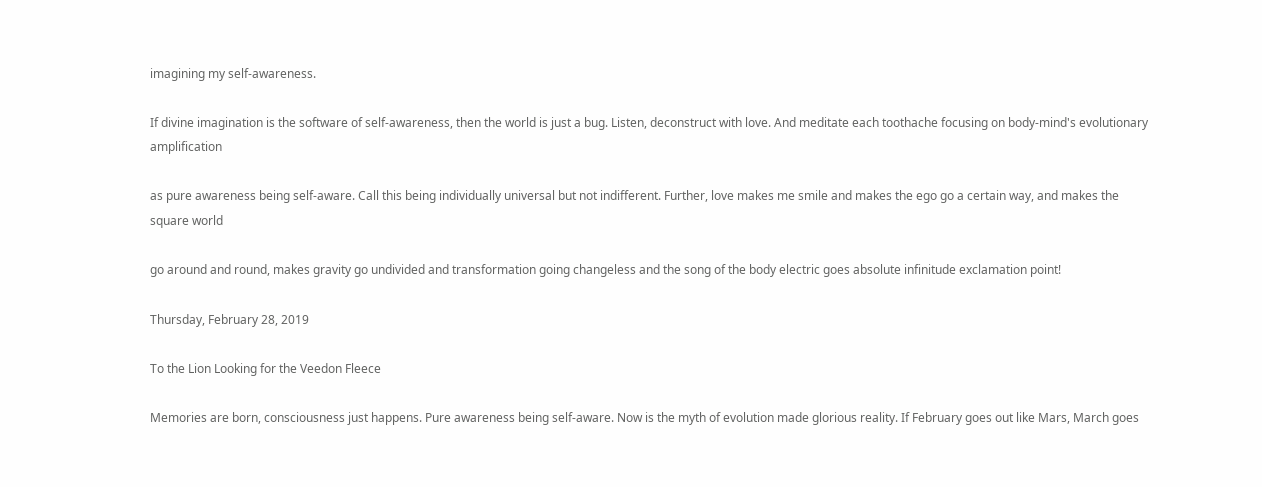imagining my self-awareness.

If divine imagination is the software of self-awareness, then the world is just a bug. Listen, deconstruct with love. And meditate each toothache focusing on body-mind's evolutionary amplification

as pure awareness being self-aware. Call this being individually universal but not indifferent. Further, love makes me smile and makes the ego go a certain way, and makes the square world

go around and round, makes gravity go undivided and transformation going changeless and the song of the body electric goes absolute infinitude exclamation point!

Thursday, February 28, 2019

To the Lion Looking for the Veedon Fleece

Memories are born, consciousness just happens. Pure awareness being self-aware. Now is the myth of evolution made glorious reality. If February goes out like Mars, March goes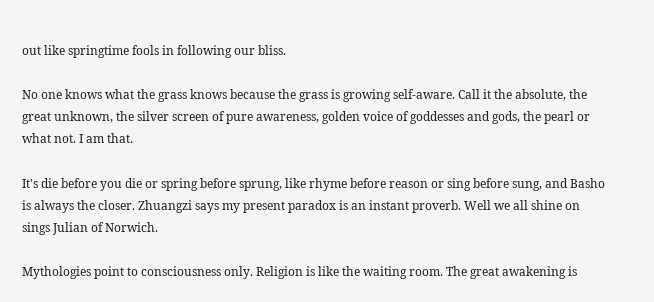out like springtime fools in following our bliss.

No one knows what the grass knows because the grass is growing self-aware. Call it the absolute, the great unknown, the silver screen of pure awareness, golden voice of goddesses and gods, the pearl or what not. I am that.

It's die before you die or spring before sprung, like rhyme before reason or sing before sung, and Basho is always the closer. Zhuangzi says my present paradox is an instant proverb. Well we all shine on sings Julian of Norwich.

Mythologies point to consciousness only. Religion is like the waiting room. The great awakening is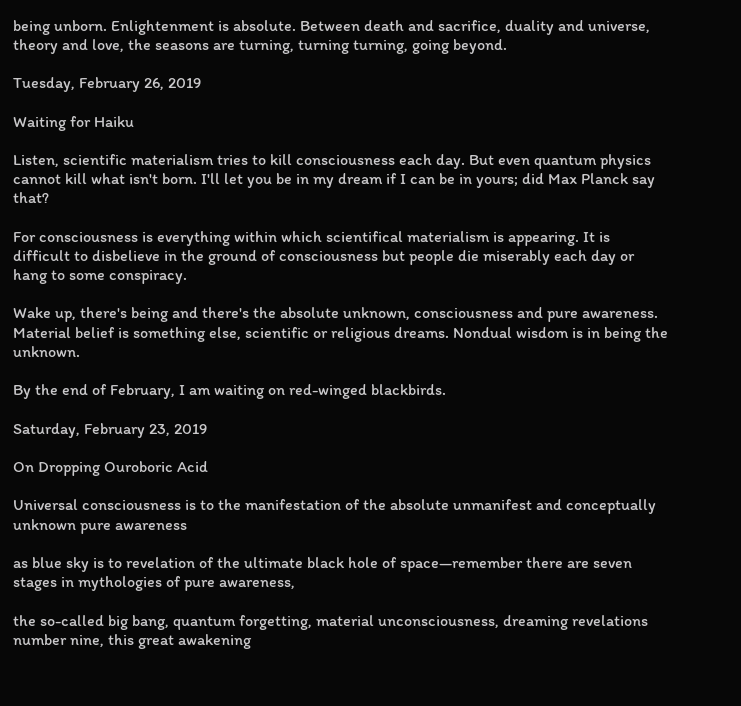being unborn. Enlightenment is absolute. Between death and sacrifice, duality and universe, theory and love, the seasons are turning, turning turning, going beyond.

Tuesday, February 26, 2019

Waiting for Haiku

Listen, scientific materialism tries to kill consciousness each day. But even quantum physics cannot kill what isn't born. I'll let you be in my dream if I can be in yours; did Max Planck say that?

For consciousness is everything within which scientifical materialism is appearing. It is difficult to disbelieve in the ground of consciousness but people die miserably each day or hang to some conspiracy.

Wake up, there's being and there's the absolute unknown, consciousness and pure awareness. Material belief is something else, scientific or religious dreams. Nondual wisdom is in being the unknown.

By the end of February, I am waiting on red-winged blackbirds.

Saturday, February 23, 2019

On Dropping Ouroboric Acid

Universal consciousness is to the manifestation of the absolute unmanifest and conceptually unknown pure awareness

as blue sky is to revelation of the ultimate black hole of space—remember there are seven stages in mythologies of pure awareness,

the so-called big bang, quantum forgetting, material unconsciousness, dreaming revelations number nine, this great awakening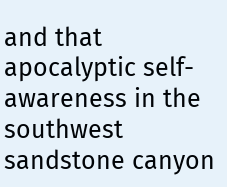and that apocalyptic self-awareness in the southwest sandstone canyon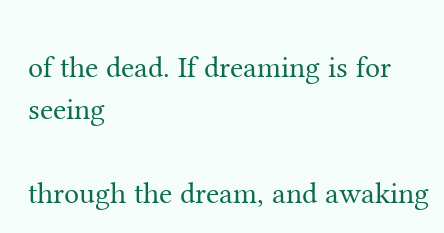of the dead. If dreaming is for seeing

through the dream, and awaking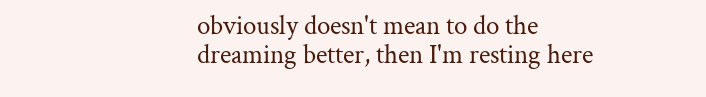obviously doesn't mean to do the dreaming better, then I'm resting here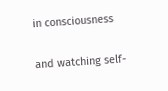in consciousness

and watching self-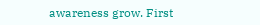awareness grow. First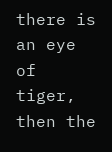there is an eye of tiger, then the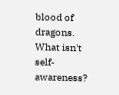blood of dragons. What isn't self-awareness?